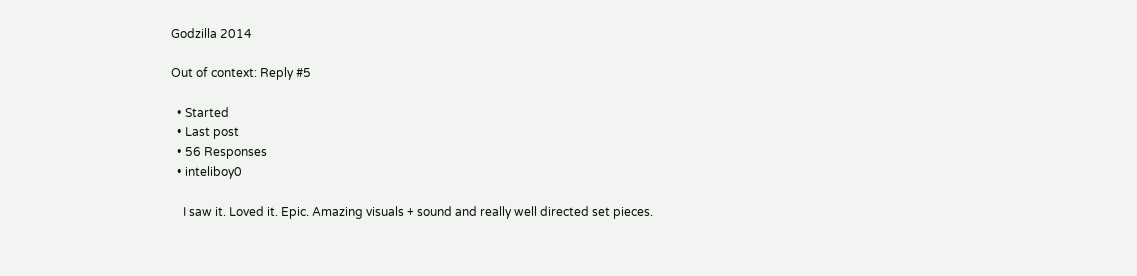Godzilla 2014

Out of context: Reply #5

  • Started
  • Last post
  • 56 Responses
  • inteliboy0

    I saw it. Loved it. Epic. Amazing visuals + sound and really well directed set pieces.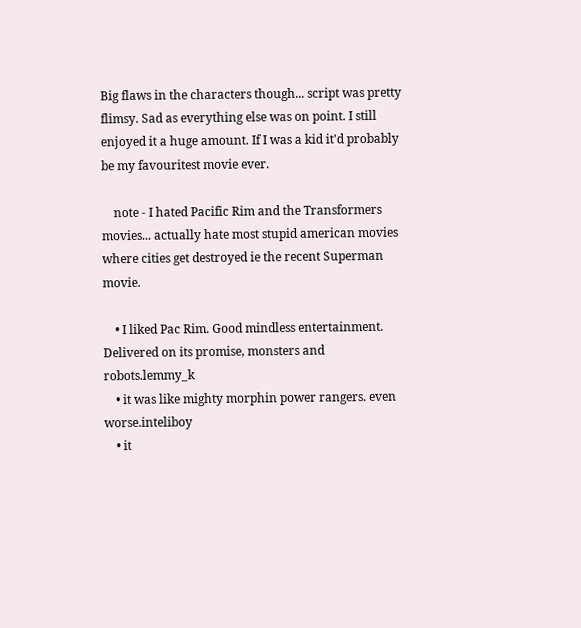Big flaws in the characters though... script was pretty flimsy. Sad as everything else was on point. I still enjoyed it a huge amount. If I was a kid it'd probably be my favouritest movie ever.

    note - I hated Pacific Rim and the Transformers movies... actually hate most stupid american movies where cities get destroyed ie the recent Superman movie.

    • I liked Pac Rim. Good mindless entertainment. Delivered on its promise, monsters and robots.lemmy_k
    • it was like mighty morphin power rangers. even worse.inteliboy
    • it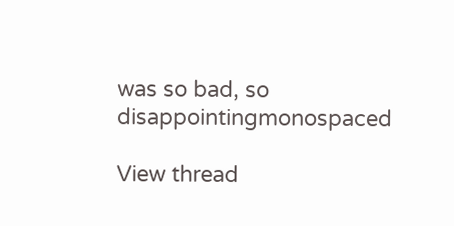was so bad, so disappointingmonospaced

View thread